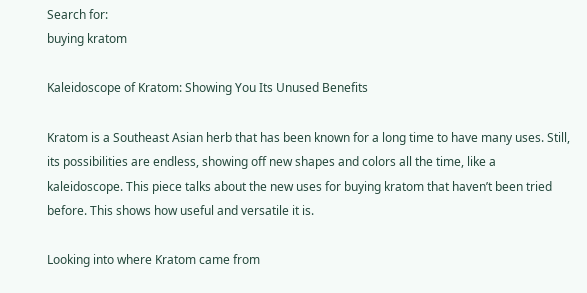Search for:
buying kratom

Kaleidoscope of Kratom: Showing You Its Unused Benefits

Kratom is a Southeast Asian herb that has been known for a long time to have many uses. Still, its possibilities are endless, showing off new shapes and colors all the time, like a kaleidoscope. This piece talks about the new uses for buying kratom that haven’t been tried before. This shows how useful and versatile it is.

Looking into where Kratom came from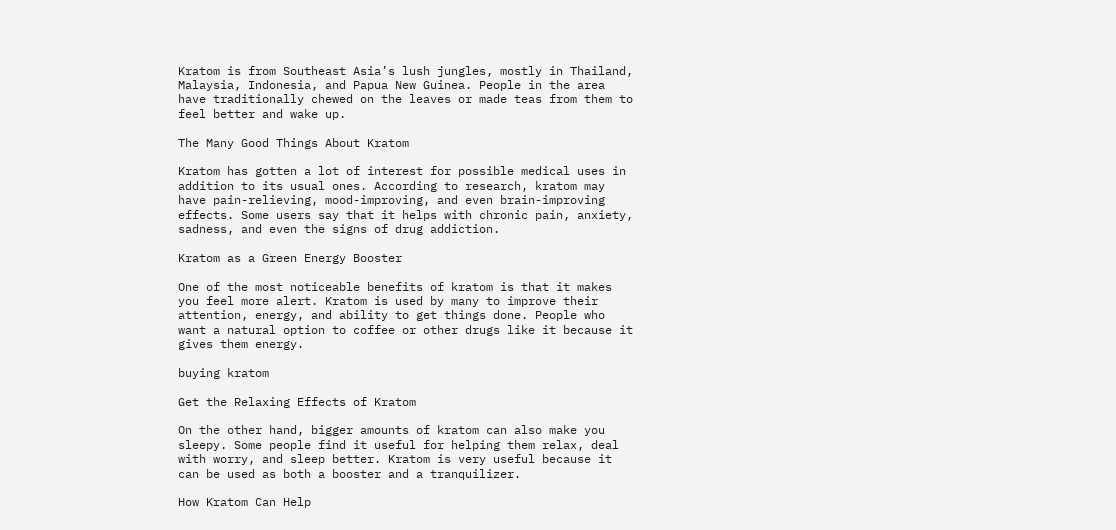Kratom is from Southeast Asia’s lush jungles, mostly in Thailand, Malaysia, Indonesia, and Papua New Guinea. People in the area have traditionally chewed on the leaves or made teas from them to feel better and wake up.

The Many Good Things About Kratom

Kratom has gotten a lot of interest for possible medical uses in addition to its usual ones. According to research, kratom may have pain-relieving, mood-improving, and even brain-improving effects. Some users say that it helps with chronic pain, anxiety, sadness, and even the signs of drug addiction.

Kratom as a Green Energy Booster

One of the most noticeable benefits of kratom is that it makes you feel more alert. Kratom is used by many to improve their attention, energy, and ability to get things done. People who want a natural option to coffee or other drugs like it because it gives them energy.

buying kratom

Get the Relaxing Effects of Kratom

On the other hand, bigger amounts of kratom can also make you sleepy. Some people find it useful for helping them relax, deal with worry, and sleep better. Kratom is very useful because it can be used as both a booster and a tranquilizer.

How Kratom Can Help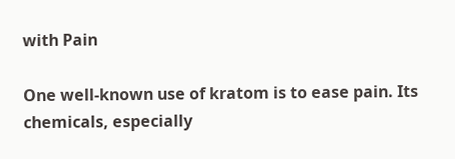with Pain

One well-known use of kratom is to ease pain. Its chemicals, especially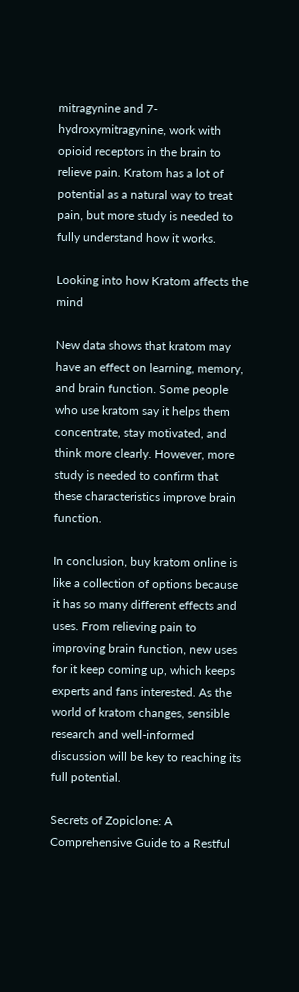mitragynine and 7-hydroxymitragynine, work with opioid receptors in the brain to relieve pain. Kratom has a lot of potential as a natural way to treat pain, but more study is needed to fully understand how it works.

Looking into how Kratom affects the mind

New data shows that kratom may have an effect on learning, memory, and brain function. Some people who use kratom say it helps them concentrate, stay motivated, and think more clearly. However, more study is needed to confirm that these characteristics improve brain function.

In conclusion, buy kratom online is like a collection of options because it has so many different effects and uses. From relieving pain to improving brain function, new uses for it keep coming up, which keeps experts and fans interested. As the world of kratom changes, sensible research and well-informed discussion will be key to reaching its full potential.

Secrets of Zopiclone: A Comprehensive Guide to a Restful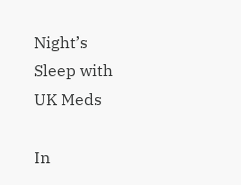Night’s Sleep with UK Meds

In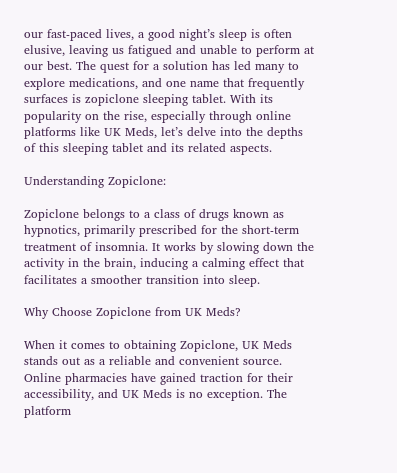our fast-paced lives, a good night’s sleep is often elusive, leaving us fatigued and unable to perform at our best. The quest for a solution has led many to explore medications, and one name that frequently surfaces is zopiclone sleeping tablet. With its popularity on the rise, especially through online platforms like UK Meds, let’s delve into the depths of this sleeping tablet and its related aspects.

Understanding Zopiclone:

Zopiclone belongs to a class of drugs known as hypnotics, primarily prescribed for the short-term treatment of insomnia. It works by slowing down the activity in the brain, inducing a calming effect that facilitates a smoother transition into sleep.

Why Choose Zopiclone from UK Meds?

When it comes to obtaining Zopiclone, UK Meds stands out as a reliable and convenient source. Online pharmacies have gained traction for their accessibility, and UK Meds is no exception. The platform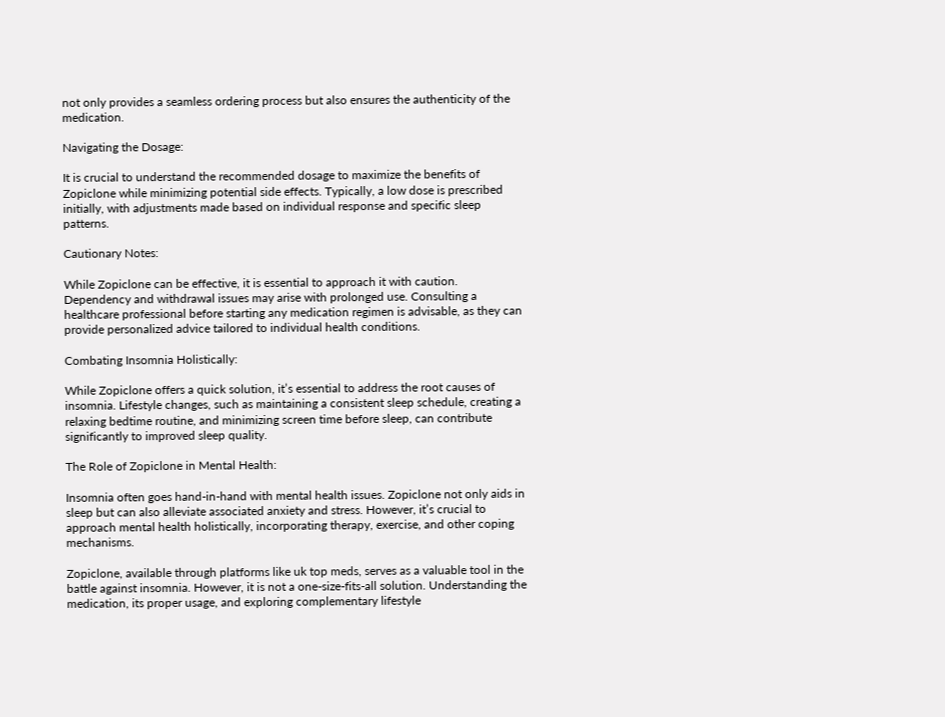not only provides a seamless ordering process but also ensures the authenticity of the medication.

Navigating the Dosage:

It is crucial to understand the recommended dosage to maximize the benefits of Zopiclone while minimizing potential side effects. Typically, a low dose is prescribed initially, with adjustments made based on individual response and specific sleep patterns.

Cautionary Notes:

While Zopiclone can be effective, it is essential to approach it with caution. Dependency and withdrawal issues may arise with prolonged use. Consulting a healthcare professional before starting any medication regimen is advisable, as they can provide personalized advice tailored to individual health conditions.

Combating Insomnia Holistically:

While Zopiclone offers a quick solution, it’s essential to address the root causes of insomnia. Lifestyle changes, such as maintaining a consistent sleep schedule, creating a relaxing bedtime routine, and minimizing screen time before sleep, can contribute significantly to improved sleep quality.

The Role of Zopiclone in Mental Health:

Insomnia often goes hand-in-hand with mental health issues. Zopiclone not only aids in sleep but can also alleviate associated anxiety and stress. However, it’s crucial to approach mental health holistically, incorporating therapy, exercise, and other coping mechanisms.

Zopiclone, available through platforms like uk top meds, serves as a valuable tool in the battle against insomnia. However, it is not a one-size-fits-all solution. Understanding the medication, its proper usage, and exploring complementary lifestyle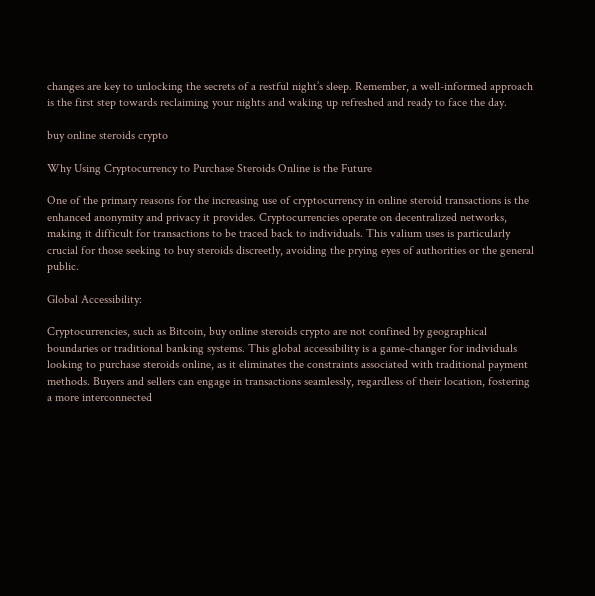changes are key to unlocking the secrets of a restful night’s sleep. Remember, a well-informed approach is the first step towards reclaiming your nights and waking up refreshed and ready to face the day.

buy online steroids crypto

Why Using Cryptocurrency to Purchase Steroids Online is the Future

One of the primary reasons for the increasing use of cryptocurrency in online steroid transactions is the enhanced anonymity and privacy it provides. Cryptocurrencies operate on decentralized networks, making it difficult for transactions to be traced back to individuals. This valium uses is particularly crucial for those seeking to buy steroids discreetly, avoiding the prying eyes of authorities or the general public.

Global Accessibility:

Cryptocurrencies, such as Bitcoin, buy online steroids crypto are not confined by geographical boundaries or traditional banking systems. This global accessibility is a game-changer for individuals looking to purchase steroids online, as it eliminates the constraints associated with traditional payment methods. Buyers and sellers can engage in transactions seamlessly, regardless of their location, fostering a more interconnected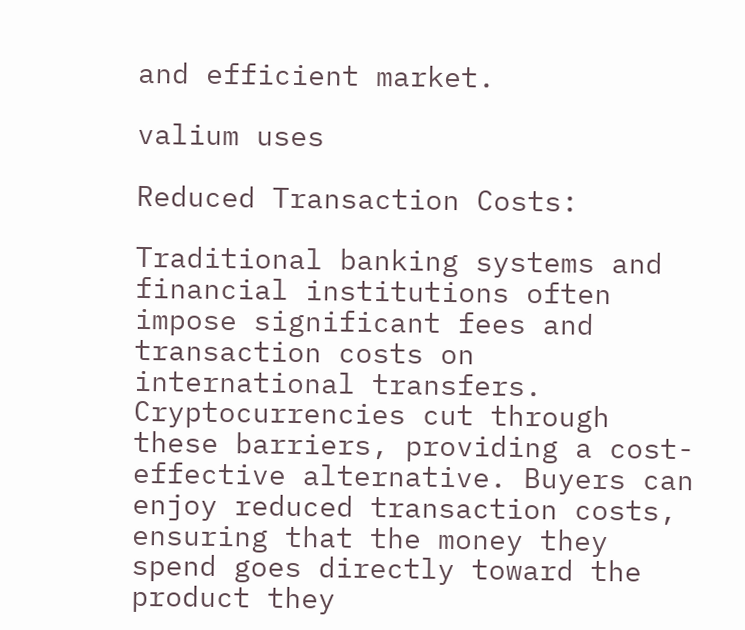and efficient market.

valium uses

Reduced Transaction Costs:

Traditional banking systems and financial institutions often impose significant fees and transaction costs on international transfers. Cryptocurrencies cut through these barriers, providing a cost-effective alternative. Buyers can enjoy reduced transaction costs, ensuring that the money they spend goes directly toward the product they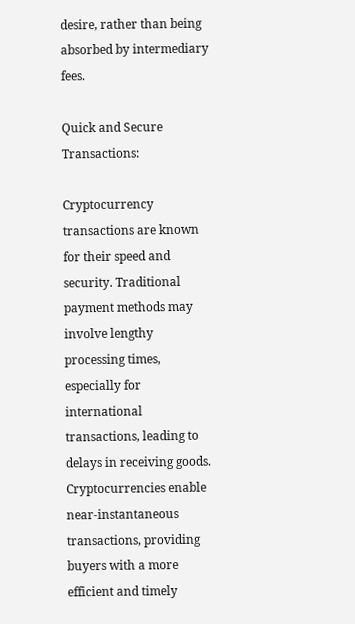desire, rather than being absorbed by intermediary fees.

Quick and Secure Transactions:

Cryptocurrency transactions are known for their speed and security. Traditional payment methods may involve lengthy processing times, especially for international transactions, leading to delays in receiving goods. Cryptocurrencies enable near-instantaneous transactions, providing buyers with a more efficient and timely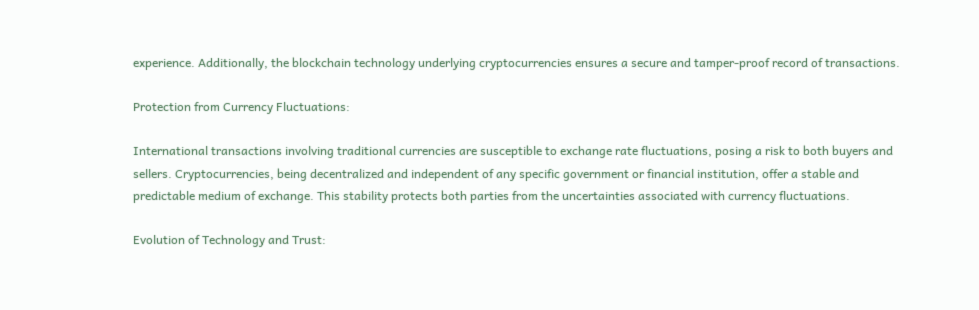experience. Additionally, the blockchain technology underlying cryptocurrencies ensures a secure and tamper-proof record of transactions.

Protection from Currency Fluctuations:

International transactions involving traditional currencies are susceptible to exchange rate fluctuations, posing a risk to both buyers and sellers. Cryptocurrencies, being decentralized and independent of any specific government or financial institution, offer a stable and predictable medium of exchange. This stability protects both parties from the uncertainties associated with currency fluctuations.

Evolution of Technology and Trust: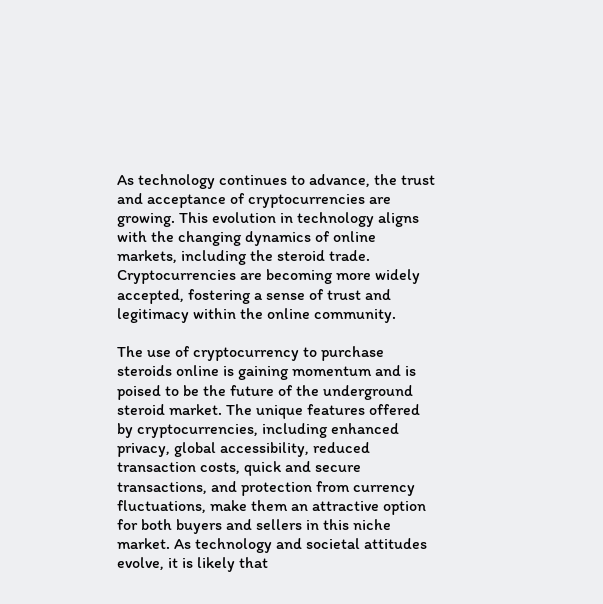As technology continues to advance, the trust and acceptance of cryptocurrencies are growing. This evolution in technology aligns with the changing dynamics of online markets, including the steroid trade. Cryptocurrencies are becoming more widely accepted, fostering a sense of trust and legitimacy within the online community.

The use of cryptocurrency to purchase steroids online is gaining momentum and is poised to be the future of the underground steroid market. The unique features offered by cryptocurrencies, including enhanced privacy, global accessibility, reduced transaction costs, quick and secure transactions, and protection from currency fluctuations, make them an attractive option for both buyers and sellers in this niche market. As technology and societal attitudes evolve, it is likely that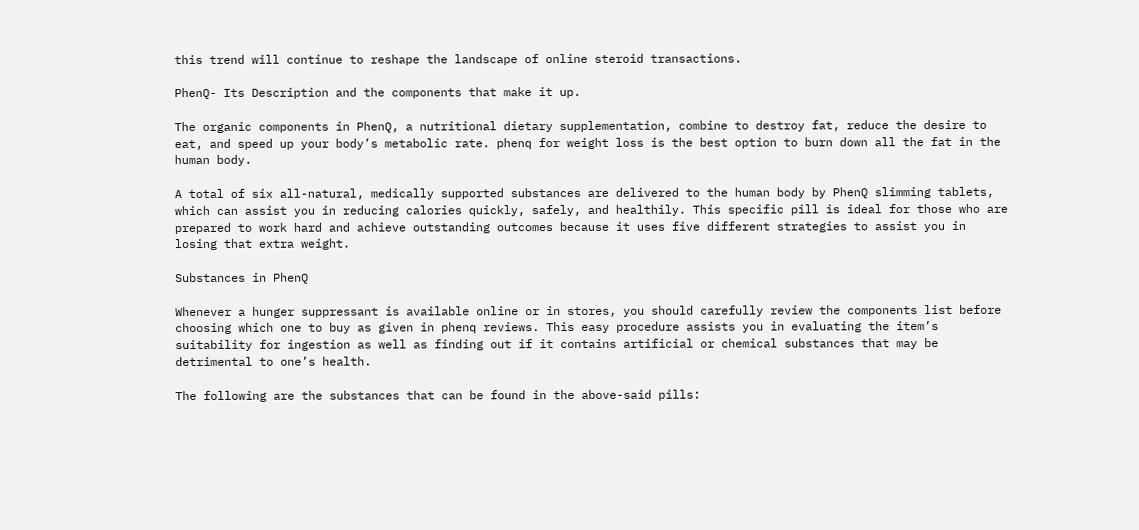this trend will continue to reshape the landscape of online steroid transactions.

PhenQ- Its Description and the components that make it up.

The organic components in PhenQ, a nutritional dietary supplementation, combine to destroy fat, reduce the desire to eat, and speed up your body’s metabolic rate. phenq for weight loss is the best option to burn down all the fat in the human body.

A total of six all-natural, medically supported substances are delivered to the human body by PhenQ slimming tablets, which can assist you in reducing calories quickly, safely, and healthily. This specific pill is ideal for those who are prepared to work hard and achieve outstanding outcomes because it uses five different strategies to assist you in losing that extra weight.

Substances in PhenQ

Whenever a hunger suppressant is available online or in stores, you should carefully review the components list before choosing which one to buy as given in phenq reviews. This easy procedure assists you in evaluating the item’s suitability for ingestion as well as finding out if it contains artificial or chemical substances that may be detrimental to one’s health.

The following are the substances that can be found in the above-said pills: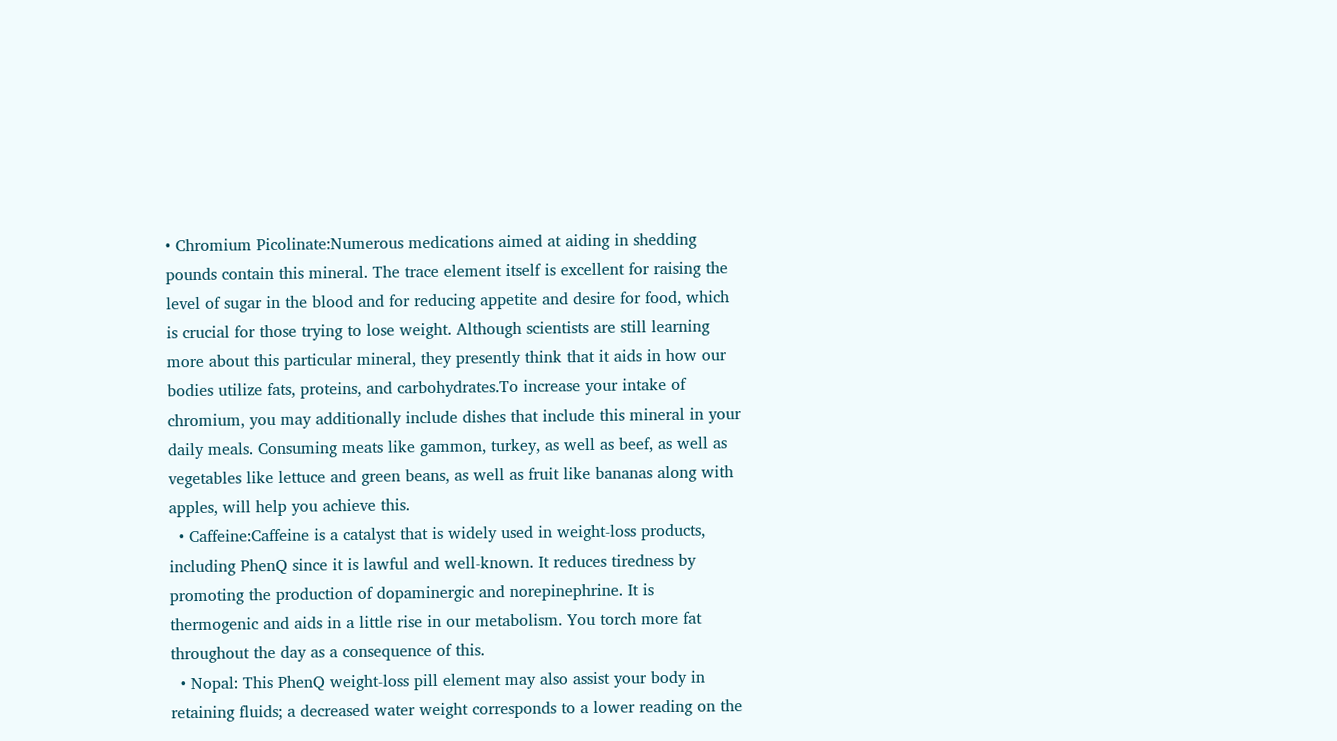• Chromium Picolinate:Numerous medications aimed at aiding in shedding pounds contain this mineral. The trace element itself is excellent for raising the level of sugar in the blood and for reducing appetite and desire for food, which is crucial for those trying to lose weight. Although scientists are still learning more about this particular mineral, they presently think that it aids in how our bodies utilize fats, proteins, and carbohydrates.To increase your intake of chromium, you may additionally include dishes that include this mineral in your daily meals. Consuming meats like gammon, turkey, as well as beef, as well as vegetables like lettuce and green beans, as well as fruit like bananas along with apples, will help you achieve this.
  • Caffeine:Caffeine is a catalyst that is widely used in weight-loss products, including PhenQ since it is lawful and well-known. It reduces tiredness by promoting the production of dopaminergic and norepinephrine. It is thermogenic and aids in a little rise in our metabolism. You torch more fat throughout the day as a consequence of this.
  • Nopal: This PhenQ weight-loss pill element may also assist your body in retaining fluids; a decreased water weight corresponds to a lower reading on the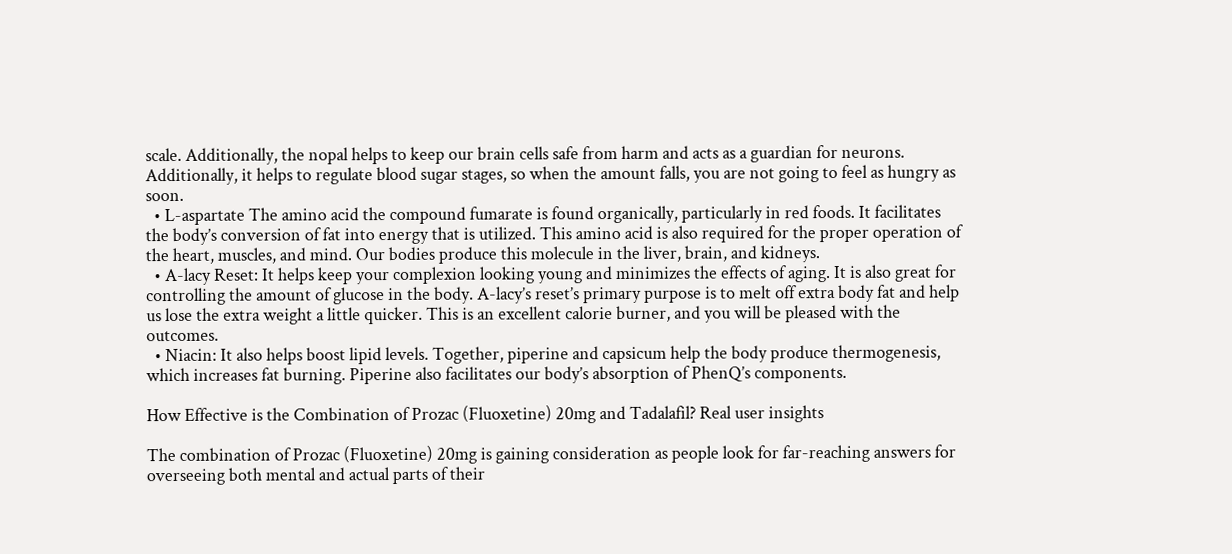scale. Additionally, the nopal helps to keep our brain cells safe from harm and acts as a guardian for neurons. Additionally, it helps to regulate blood sugar stages, so when the amount falls, you are not going to feel as hungry as soon.
  • L-aspartate The amino acid the compound fumarate is found organically, particularly in red foods. It facilitates the body’s conversion of fat into energy that is utilized. This amino acid is also required for the proper operation of the heart, muscles, and mind. Our bodies produce this molecule in the liver, brain, and kidneys.
  • A-lacy Reset: It helps keep your complexion looking young and minimizes the effects of aging. It is also great for controlling the amount of glucose in the body. A-lacy’s reset’s primary purpose is to melt off extra body fat and help us lose the extra weight a little quicker. This is an excellent calorie burner, and you will be pleased with the outcomes.
  • Niacin: It also helps boost lipid levels. Together, piperine and capsicum help the body produce thermogenesis, which increases fat burning. Piperine also facilitates our body’s absorption of PhenQ’s components.

How Effective is the Combination of Prozac (Fluoxetine) 20mg and Tadalafil? Real user insights

The combination of Prozac (Fluoxetine) 20mg is gaining consideration as people look for far-reaching answers for overseeing both mental and actual parts of their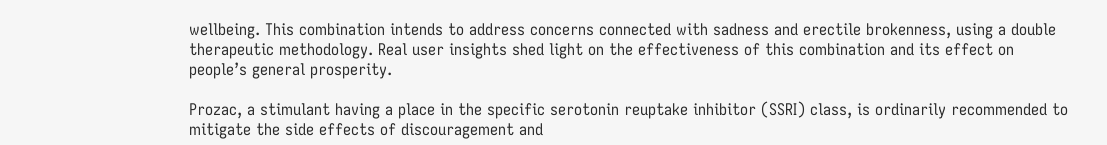wellbeing. This combination intends to address concerns connected with sadness and erectile brokenness, using a double therapeutic methodology. Real user insights shed light on the effectiveness of this combination and its effect on people’s general prosperity.

Prozac, a stimulant having a place in the specific serotonin reuptake inhibitor (SSRI) class, is ordinarily recommended to mitigate the side effects of discouragement and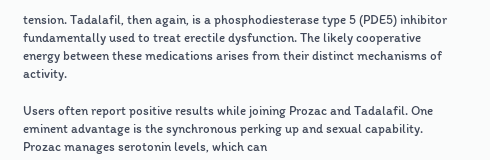tension. Tadalafil, then again, is a phosphodiesterase type 5 (PDE5) inhibitor fundamentally used to treat erectile dysfunction. The likely cooperative energy between these medications arises from their distinct mechanisms of activity.

Users often report positive results while joining Prozac and Tadalafil. One eminent advantage is the synchronous perking up and sexual capability. Prozac manages serotonin levels, which can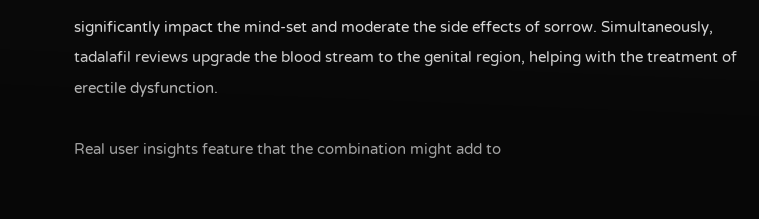significantly impact the mind-set and moderate the side effects of sorrow. Simultaneously, tadalafil reviews upgrade the blood stream to the genital region, helping with the treatment of erectile dysfunction.

Real user insights feature that the combination might add to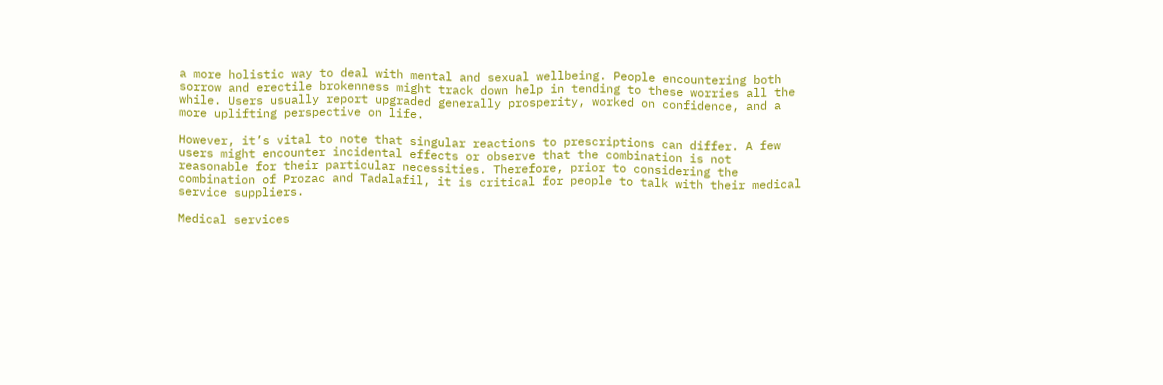a more holistic way to deal with mental and sexual wellbeing. People encountering both sorrow and erectile brokenness might track down help in tending to these worries all the while. Users usually report upgraded generally prosperity, worked on confidence, and a more uplifting perspective on life.

However, it’s vital to note that singular reactions to prescriptions can differ. A few users might encounter incidental effects or observe that the combination is not reasonable for their particular necessities. Therefore, prior to considering the combination of Prozac and Tadalafil, it is critical for people to talk with their medical service suppliers.

Medical services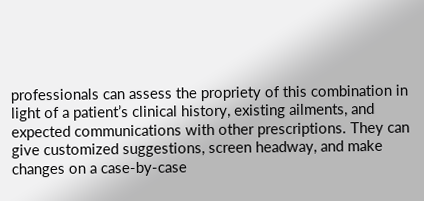professionals can assess the propriety of this combination in light of a patient’s clinical history, existing ailments, and expected communications with other prescriptions. They can give customized suggestions, screen headway, and make changes on a case-by-case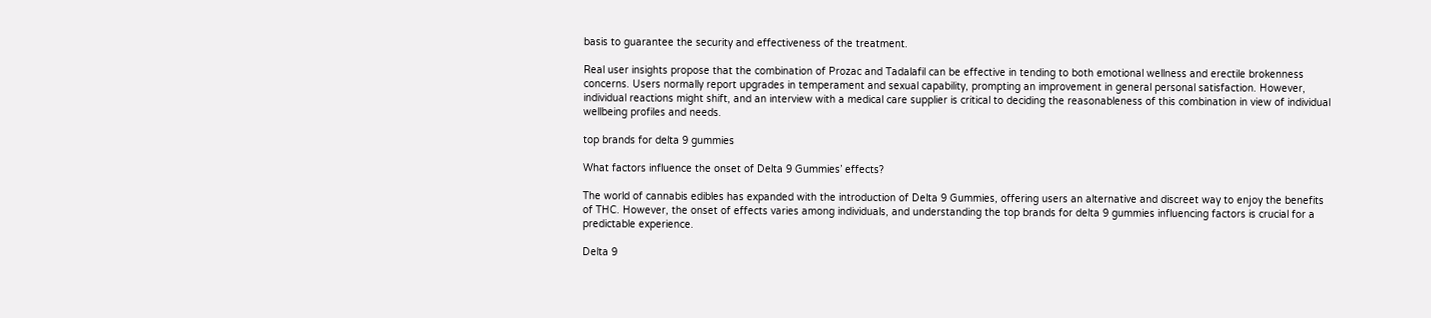basis to guarantee the security and effectiveness of the treatment.

Real user insights propose that the combination of Prozac and Tadalafil can be effective in tending to both emotional wellness and erectile brokenness concerns. Users normally report upgrades in temperament and sexual capability, prompting an improvement in general personal satisfaction. However, individual reactions might shift, and an interview with a medical care supplier is critical to deciding the reasonableness of this combination in view of individual wellbeing profiles and needs.

top brands for delta 9 gummies

What factors influence the onset of Delta 9 Gummies’ effects?

The world of cannabis edibles has expanded with the introduction of Delta 9 Gummies, offering users an alternative and discreet way to enjoy the benefits of THC. However, the onset of effects varies among individuals, and understanding the top brands for delta 9 gummies influencing factors is crucial for a predictable experience.

Delta 9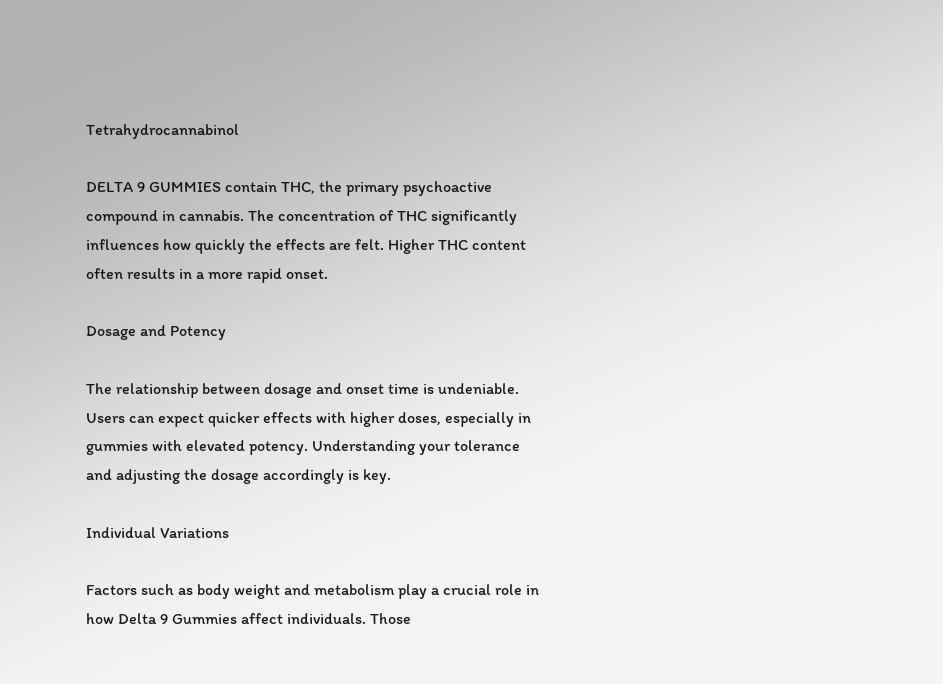Tetrahydrocannabinol

DELTA 9 GUMMIES contain THC, the primary psychoactive compound in cannabis. The concentration of THC significantly influences how quickly the effects are felt. Higher THC content often results in a more rapid onset.

Dosage and Potency

The relationship between dosage and onset time is undeniable. Users can expect quicker effects with higher doses, especially in gummies with elevated potency. Understanding your tolerance and adjusting the dosage accordingly is key.

Individual Variations

Factors such as body weight and metabolism play a crucial role in how Delta 9 Gummies affect individuals. Those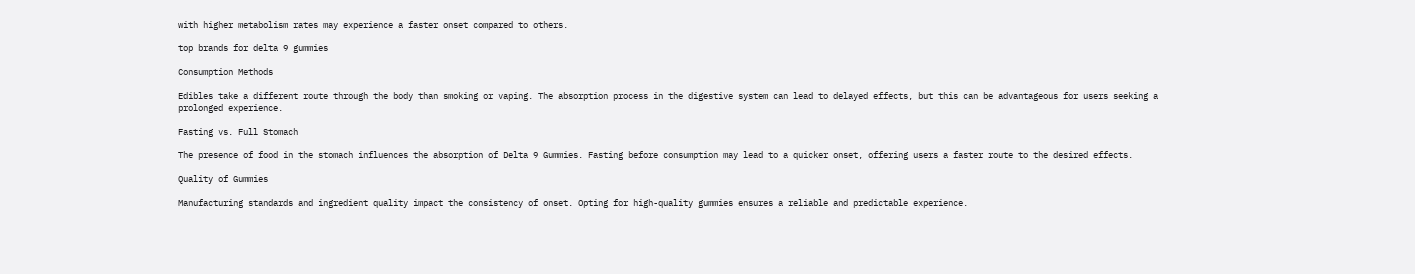with higher metabolism rates may experience a faster onset compared to others.

top brands for delta 9 gummies

Consumption Methods

Edibles take a different route through the body than smoking or vaping. The absorption process in the digestive system can lead to delayed effects, but this can be advantageous for users seeking a prolonged experience.

Fasting vs. Full Stomach

The presence of food in the stomach influences the absorption of Delta 9 Gummies. Fasting before consumption may lead to a quicker onset, offering users a faster route to the desired effects.

Quality of Gummies

Manufacturing standards and ingredient quality impact the consistency of onset. Opting for high-quality gummies ensures a reliable and predictable experience.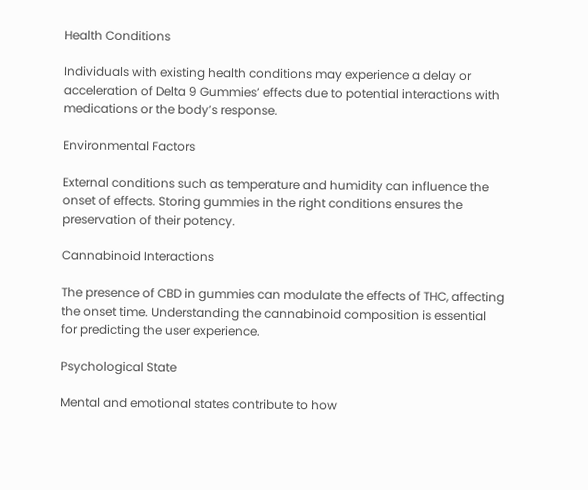Health Conditions

Individuals with existing health conditions may experience a delay or acceleration of Delta 9 Gummies’ effects due to potential interactions with medications or the body’s response.

Environmental Factors

External conditions such as temperature and humidity can influence the onset of effects. Storing gummies in the right conditions ensures the preservation of their potency.

Cannabinoid Interactions

The presence of CBD in gummies can modulate the effects of THC, affecting the onset time. Understanding the cannabinoid composition is essential for predicting the user experience.

Psychological State

Mental and emotional states contribute to how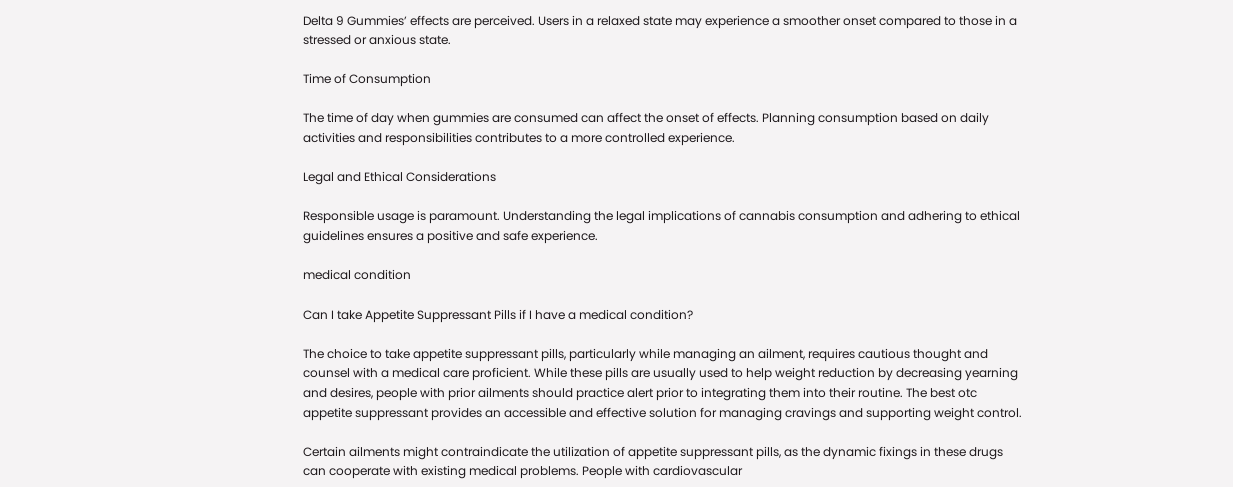Delta 9 Gummies’ effects are perceived. Users in a relaxed state may experience a smoother onset compared to those in a stressed or anxious state.

Time of Consumption

The time of day when gummies are consumed can affect the onset of effects. Planning consumption based on daily activities and responsibilities contributes to a more controlled experience.

Legal and Ethical Considerations

Responsible usage is paramount. Understanding the legal implications of cannabis consumption and adhering to ethical guidelines ensures a positive and safe experience.

medical condition

Can I take Appetite Suppressant Pills if I have a medical condition?

The choice to take appetite suppressant pills, particularly while managing an ailment, requires cautious thought and counsel with a medical care proficient. While these pills are usually used to help weight reduction by decreasing yearning and desires, people with prior ailments should practice alert prior to integrating them into their routine. The best otc appetite suppressant provides an accessible and effective solution for managing cravings and supporting weight control.

Certain ailments might contraindicate the utilization of appetite suppressant pills, as the dynamic fixings in these drugs can cooperate with existing medical problems. People with cardiovascular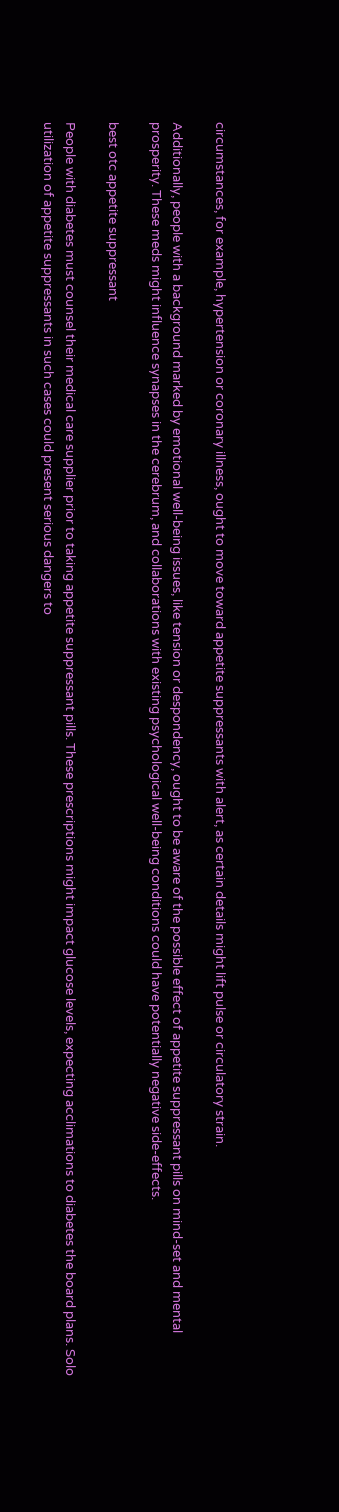circumstances, for example, hypertension or coronary illness, ought to move toward appetite suppressants with alert, as certain details might lift pulse or circulatory strain.

Additionally, people with a background marked by emotional well-being issues, like tension or despondency, ought to be aware of the possible effect of appetite suppressant pills on mind-set and mental prosperity. These meds might influence synapses in the cerebrum, and collaborations with existing psychological well-being conditions could have potentially negative side-effects.

best otc appetite suppressant

People with diabetes must counsel their medical care supplier prior to taking appetite suppressant pills. These prescriptions might impact glucose levels, expecting acclimations to diabetes the board plans. Solo utilization of appetite suppressants in such cases could present serious dangers to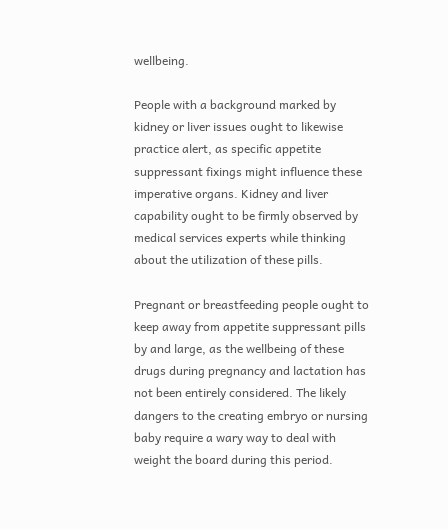wellbeing.

People with a background marked by kidney or liver issues ought to likewise practice alert, as specific appetite suppressant fixings might influence these imperative organs. Kidney and liver capability ought to be firmly observed by medical services experts while thinking about the utilization of these pills.

Pregnant or breastfeeding people ought to keep away from appetite suppressant pills by and large, as the wellbeing of these drugs during pregnancy and lactation has not been entirely considered. The likely dangers to the creating embryo or nursing baby require a wary way to deal with weight the board during this period.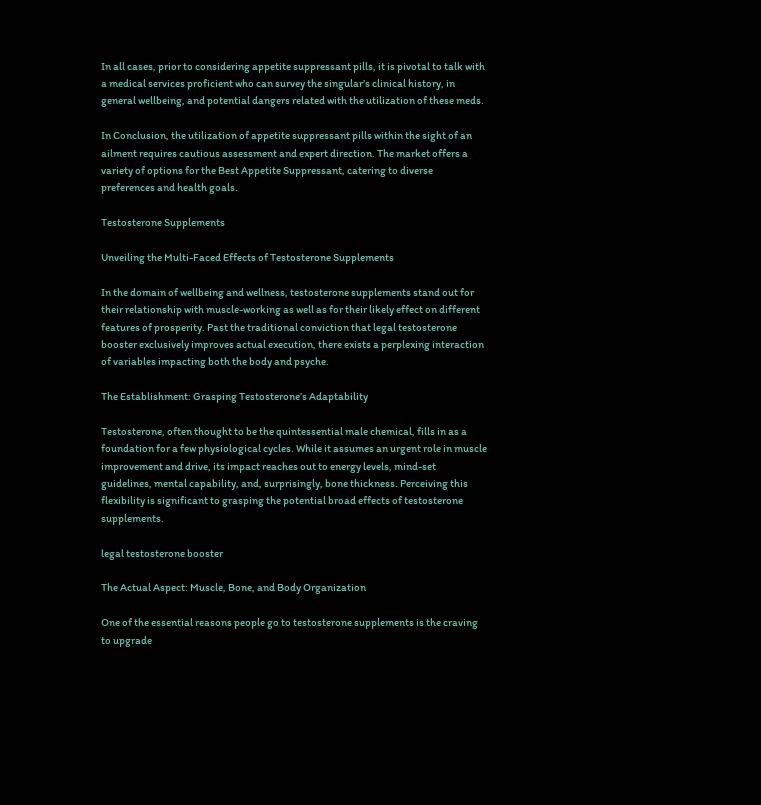In all cases, prior to considering appetite suppressant pills, it is pivotal to talk with a medical services proficient who can survey the singular’s clinical history, in general wellbeing, and potential dangers related with the utilization of these meds.

In Conclusion, the utilization of appetite suppressant pills within the sight of an ailment requires cautious assessment and expert direction. The market offers a variety of options for the Best Appetite Suppressant, catering to diverse preferences and health goals.

Testosterone Supplements

Unveiling the Multi-Faced Effects of Testosterone Supplements

In the domain of wellbeing and wellness, testosterone supplements stand out for their relationship with muscle-working as well as for their likely effect on different features of prosperity. Past the traditional conviction that legal testosterone booster exclusively improves actual execution, there exists a perplexing interaction of variables impacting both the body and psyche.

The Establishment: Grasping Testosterone’s Adaptability

Testosterone, often thought to be the quintessential male chemical, fills in as a foundation for a few physiological cycles. While it assumes an urgent role in muscle improvement and drive, its impact reaches out to energy levels, mind-set guidelines, mental capability, and, surprisingly, bone thickness. Perceiving this flexibility is significant to grasping the potential broad effects of testosterone supplements.

legal testosterone booster

The Actual Aspect: Muscle, Bone, and Body Organization

One of the essential reasons people go to testosterone supplements is the craving to upgrade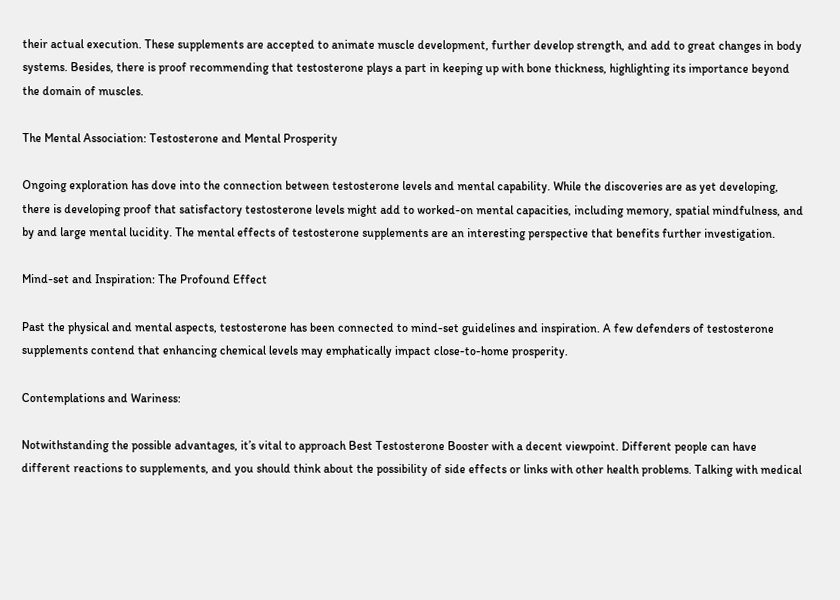their actual execution. These supplements are accepted to animate muscle development, further develop strength, and add to great changes in body systems. Besides, there is proof recommending that testosterone plays a part in keeping up with bone thickness, highlighting its importance beyond the domain of muscles.

The Mental Association: Testosterone and Mental Prosperity

Ongoing exploration has dove into the connection between testosterone levels and mental capability. While the discoveries are as yet developing, there is developing proof that satisfactory testosterone levels might add to worked-on mental capacities, including memory, spatial mindfulness, and by and large mental lucidity. The mental effects of testosterone supplements are an interesting perspective that benefits further investigation.

Mind-set and Inspiration: The Profound Effect

Past the physical and mental aspects, testosterone has been connected to mind-set guidelines and inspiration. A few defenders of testosterone supplements contend that enhancing chemical levels may emphatically impact close-to-home prosperity.

Contemplations and Wariness:

Notwithstanding the possible advantages, it’s vital to approach Best Testosterone Booster with a decent viewpoint. Different people can have different reactions to supplements, and you should think about the possibility of side effects or links with other health problems. Talking with medical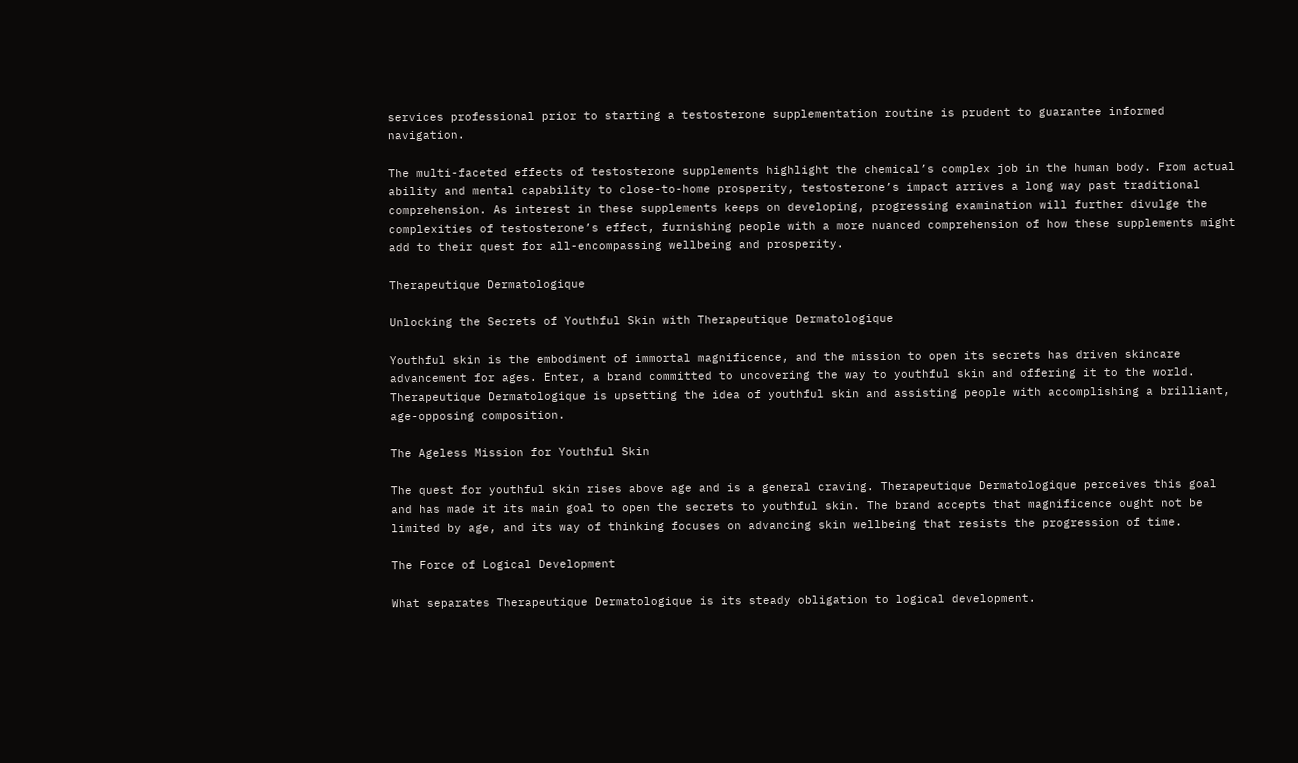services professional prior to starting a testosterone supplementation routine is prudent to guarantee informed navigation.

The multi-faceted effects of testosterone supplements highlight the chemical’s complex job in the human body. From actual ability and mental capability to close-to-home prosperity, testosterone’s impact arrives a long way past traditional comprehension. As interest in these supplements keeps on developing, progressing examination will further divulge the complexities of testosterone’s effect, furnishing people with a more nuanced comprehension of how these supplements might add to their quest for all-encompassing wellbeing and prosperity.

Therapeutique Dermatologique

Unlocking the Secrets of Youthful Skin with Therapeutique Dermatologique

Youthful skin is the embodiment of immortal magnificence, and the mission to open its secrets has driven skincare advancement for ages. Enter, a brand committed to uncovering the way to youthful skin and offering it to the world. Therapeutique Dermatologique is upsetting the idea of youthful skin and assisting people with accomplishing a brilliant, age-opposing composition.

The Ageless Mission for Youthful Skin

The quest for youthful skin rises above age and is a general craving. Therapeutique Dermatologique perceives this goal and has made it its main goal to open the secrets to youthful skin. The brand accepts that magnificence ought not be limited by age, and its way of thinking focuses on advancing skin wellbeing that resists the progression of time.

The Force of Logical Development

What separates Therapeutique Dermatologique is its steady obligation to logical development.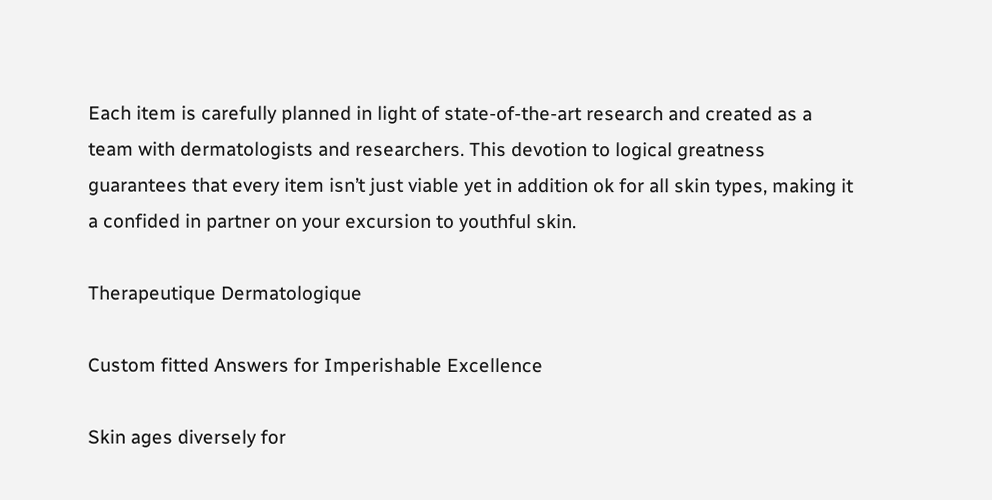Each item is carefully planned in light of state-of-the-art research and created as a team with dermatologists and researchers. This devotion to logical greatness guarantees that every item isn’t just viable yet in addition ok for all skin types, making it a confided in partner on your excursion to youthful skin.

Therapeutique Dermatologique

Custom fitted Answers for Imperishable Excellence

Skin ages diversely for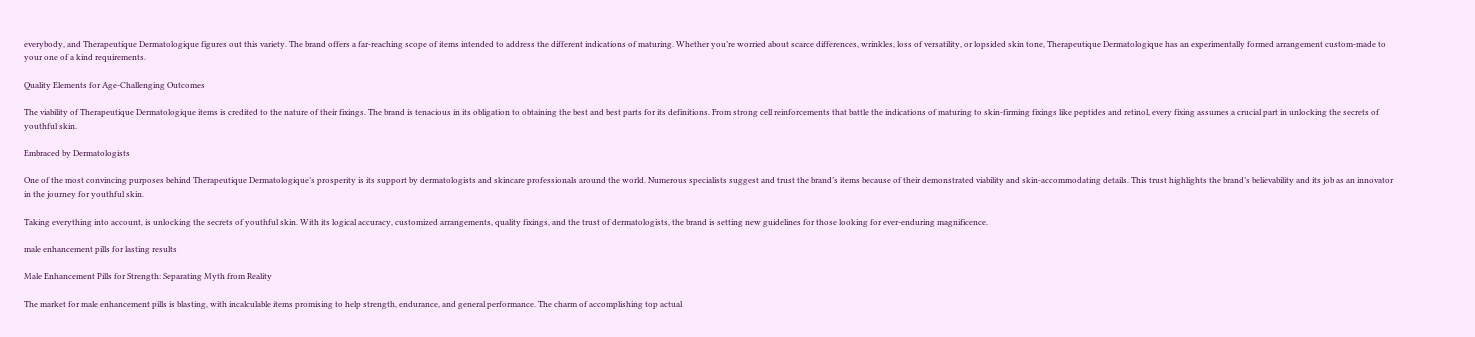everybody, and Therapeutique Dermatologique figures out this variety. The brand offers a far-reaching scope of items intended to address the different indications of maturing. Whether you’re worried about scarce differences, wrinkles, loss of versatility, or lopsided skin tone, Therapeutique Dermatologique has an experimentally formed arrangement custom-made to your one of a kind requirements.

Quality Elements for Age-Challenging Outcomes

The viability of Therapeutique Dermatologique items is credited to the nature of their fixings. The brand is tenacious in its obligation to obtaining the best and best parts for its definitions. From strong cell reinforcements that battle the indications of maturing to skin-firming fixings like peptides and retinol, every fixing assumes a crucial part in unlocking the secrets of youthful skin.

Embraced by Dermatologists

One of the most convincing purposes behind Therapeutique Dermatologique’s prosperity is its support by dermatologists and skincare professionals around the world. Numerous specialists suggest and trust the brand’s items because of their demonstrated viability and skin-accommodating details. This trust highlights the brand’s believability and its job as an innovator in the journey for youthful skin.

Taking everything into account, is unlocking the secrets of youthful skin. With its logical accuracy, customized arrangements, quality fixings, and the trust of dermatologists, the brand is setting new guidelines for those looking for ever-enduring magnificence.

male enhancement pills for lasting results

Male Enhancement Pills for Strength: Separating Myth from Reality

The market for male enhancement pills is blasting, with incalculable items promising to help strength, endurance, and general performance. The charm of accomplishing top actual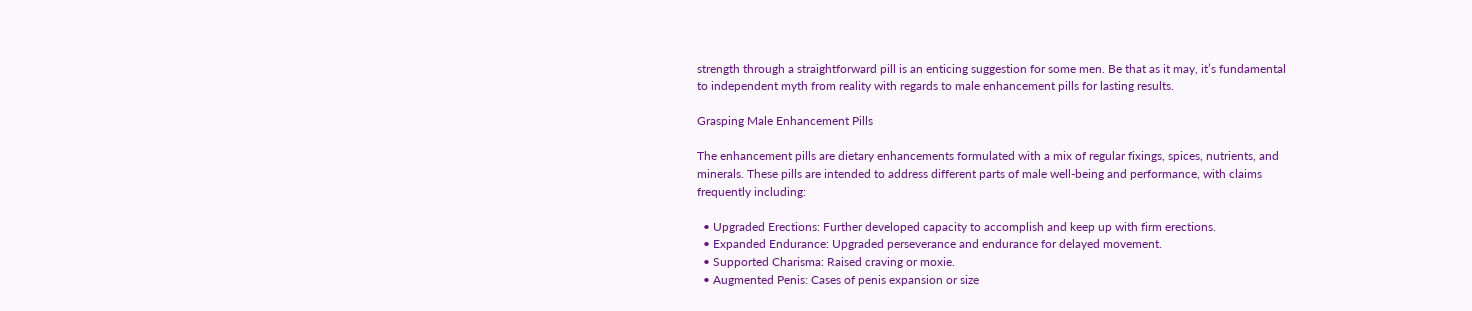strength through a straightforward pill is an enticing suggestion for some men. Be that as it may, it’s fundamental to independent myth from reality with regards to male enhancement pills for lasting results.

Grasping Male Enhancement Pills

The enhancement pills are dietary enhancements formulated with a mix of regular fixings, spices, nutrients, and minerals. These pills are intended to address different parts of male well-being and performance, with claims frequently including:

  • Upgraded Erections: Further developed capacity to accomplish and keep up with firm erections.
  • Expanded Endurance: Upgraded perseverance and endurance for delayed movement.
  • Supported Charisma: Raised craving or moxie.
  • Augmented Penis: Cases of penis expansion or size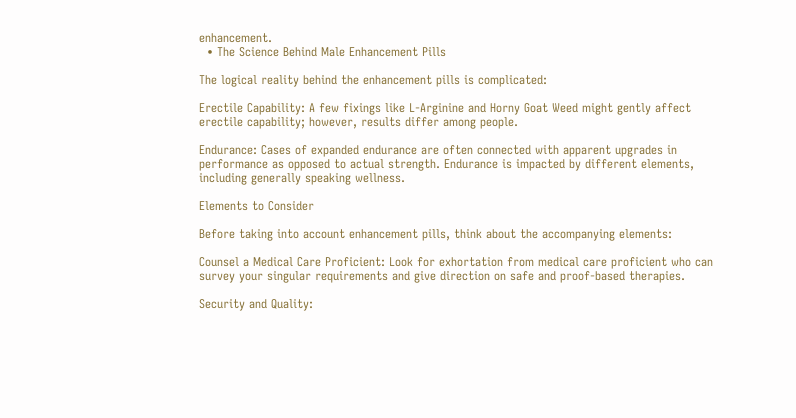enhancement.
  • The Science Behind Male Enhancement Pills

The logical reality behind the enhancement pills is complicated:

Erectile Capability: A few fixings like L-Arginine and Horny Goat Weed might gently affect erectile capability; however, results differ among people.

Endurance: Cases of expanded endurance are often connected with apparent upgrades in performance as opposed to actual strength. Endurance is impacted by different elements, including generally speaking wellness.

Elements to Consider

Before taking into account enhancement pills, think about the accompanying elements:

Counsel a Medical Care Proficient: Look for exhortation from medical care proficient who can survey your singular requirements and give direction on safe and proof-based therapies.

Security and Quality: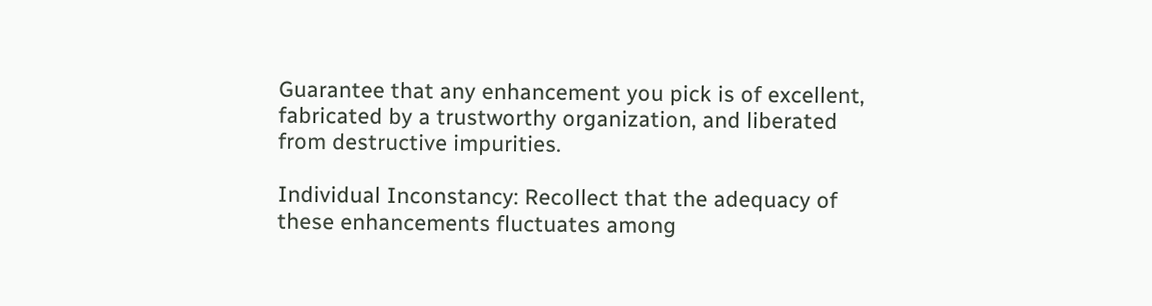Guarantee that any enhancement you pick is of excellent, fabricated by a trustworthy organization, and liberated from destructive impurities.

Individual Inconstancy: Recollect that the adequacy of these enhancements fluctuates among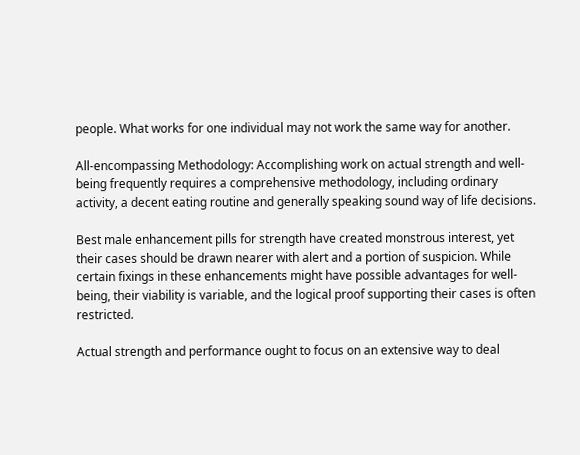people. What works for one individual may not work the same way for another.

All-encompassing Methodology: Accomplishing work on actual strength and well-being frequently requires a comprehensive methodology, including ordinary activity, a decent eating routine and generally speaking sound way of life decisions.

Best male enhancement pills for strength have created monstrous interest, yet their cases should be drawn nearer with alert and a portion of suspicion. While certain fixings in these enhancements might have possible advantages for well-being, their viability is variable, and the logical proof supporting their cases is often restricted.

Actual strength and performance ought to focus on an extensive way to deal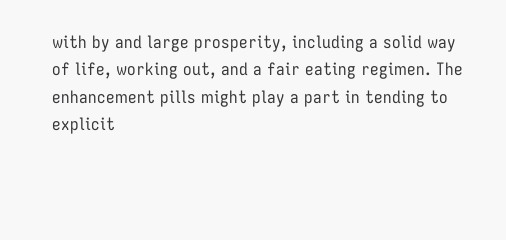with by and large prosperity, including a solid way of life, working out, and a fair eating regimen. The enhancement pills might play a part in tending to explicit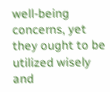well-being concerns, yet they ought to be utilized wisely and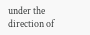under the direction of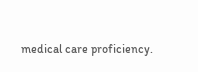medical care proficiency.